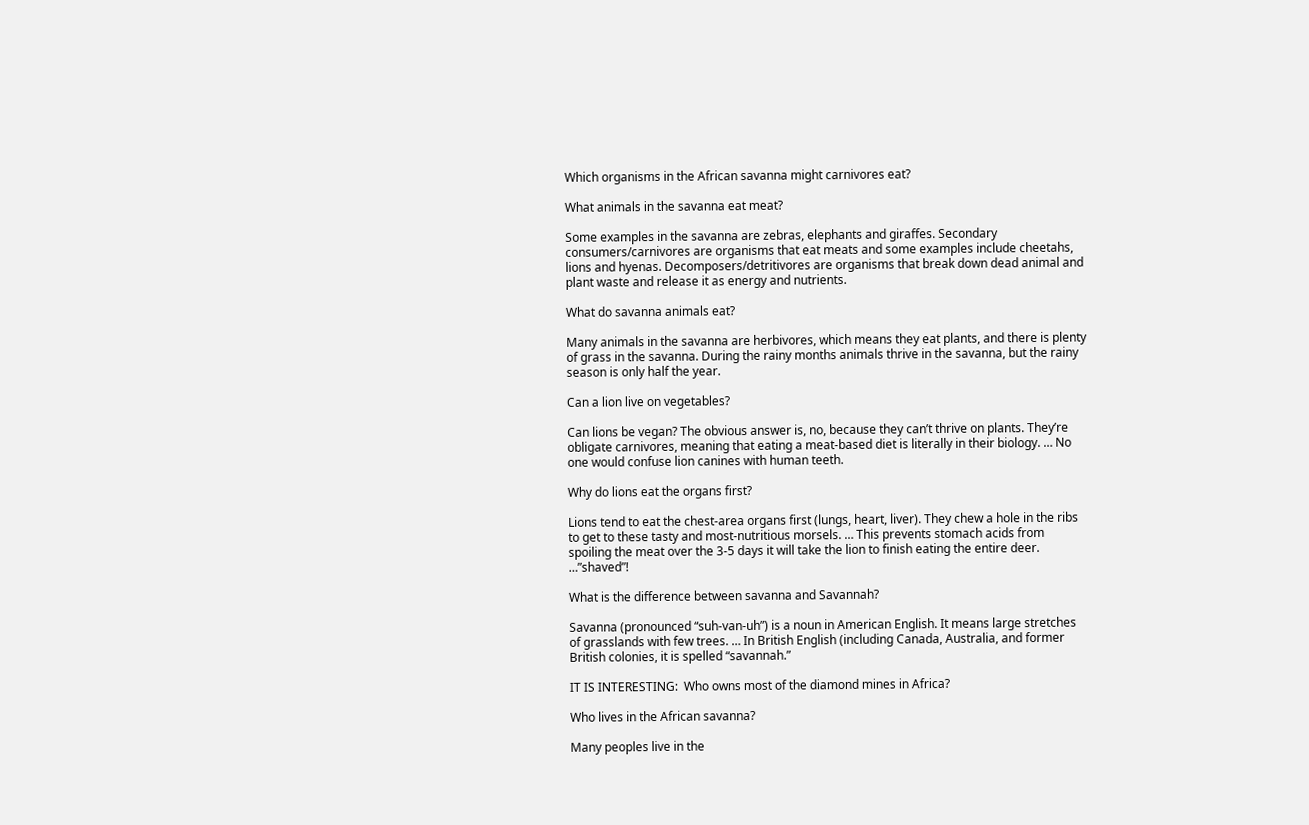Which organisms in the African savanna might carnivores eat?

What animals in the savanna eat meat?

Some examples in the savanna are zebras, elephants and giraffes. Secondary consumers/carnivores are organisms that eat meats and some examples include cheetahs, lions and hyenas. Decomposers/detritivores are organisms that break down dead animal and plant waste and release it as energy and nutrients.

What do savanna animals eat?

Many animals in the savanna are herbivores, which means they eat plants, and there is plenty of grass in the savanna. During the rainy months animals thrive in the savanna, but the rainy season is only half the year.

Can a lion live on vegetables?

Can lions be vegan? The obvious answer is, no, because they can’t thrive on plants. They’re obligate carnivores, meaning that eating a meat-based diet is literally in their biology. … No one would confuse lion canines with human teeth.

Why do lions eat the organs first?

Lions tend to eat the chest-area organs first (lungs, heart, liver). They chew a hole in the ribs to get to these tasty and most-nutritious morsels. … This prevents stomach acids from spoiling the meat over the 3-5 days it will take the lion to finish eating the entire deer. …”shaved”!

What is the difference between savanna and Savannah?

Savanna (pronounced “suh-van-uh”) is a noun in American English. It means large stretches of grasslands with few trees. … In British English (including Canada, Australia, and former British colonies, it is spelled “savannah.”

IT IS INTERESTING:  Who owns most of the diamond mines in Africa?

Who lives in the African savanna?

Many peoples live in the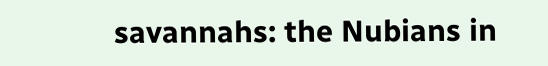savannahs: the Nubians in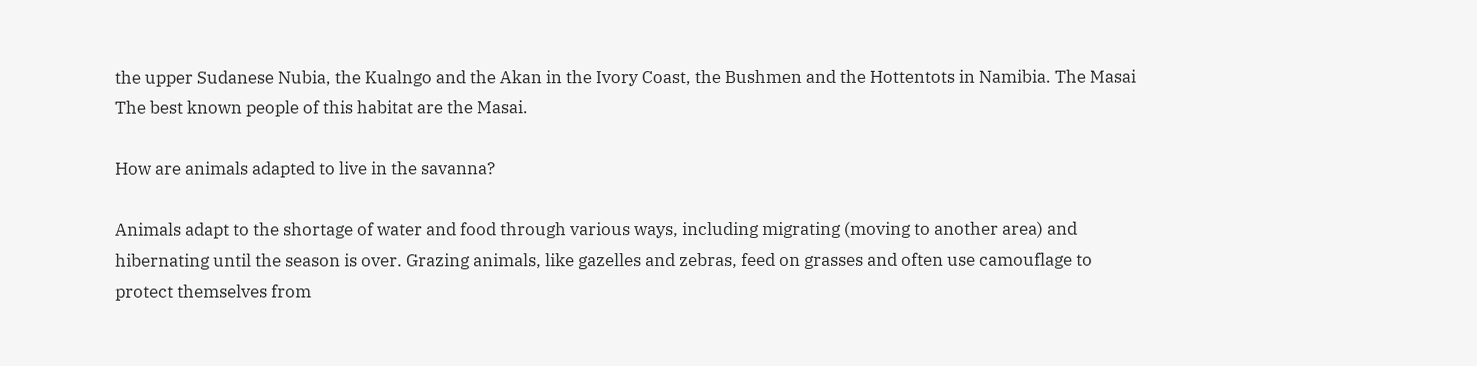the upper Sudanese Nubia, the Kualngo and the Akan in the Ivory Coast, the Bushmen and the Hottentots in Namibia. The Masai The best known people of this habitat are the Masai.

How are animals adapted to live in the savanna?

Animals adapt to the shortage of water and food through various ways, including migrating (moving to another area) and hibernating until the season is over. Grazing animals, like gazelles and zebras, feed on grasses and often use camouflage to protect themselves from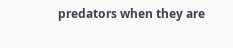predators when they are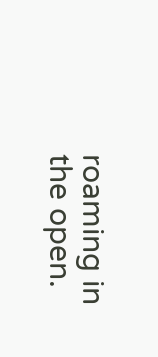roaming in the open.